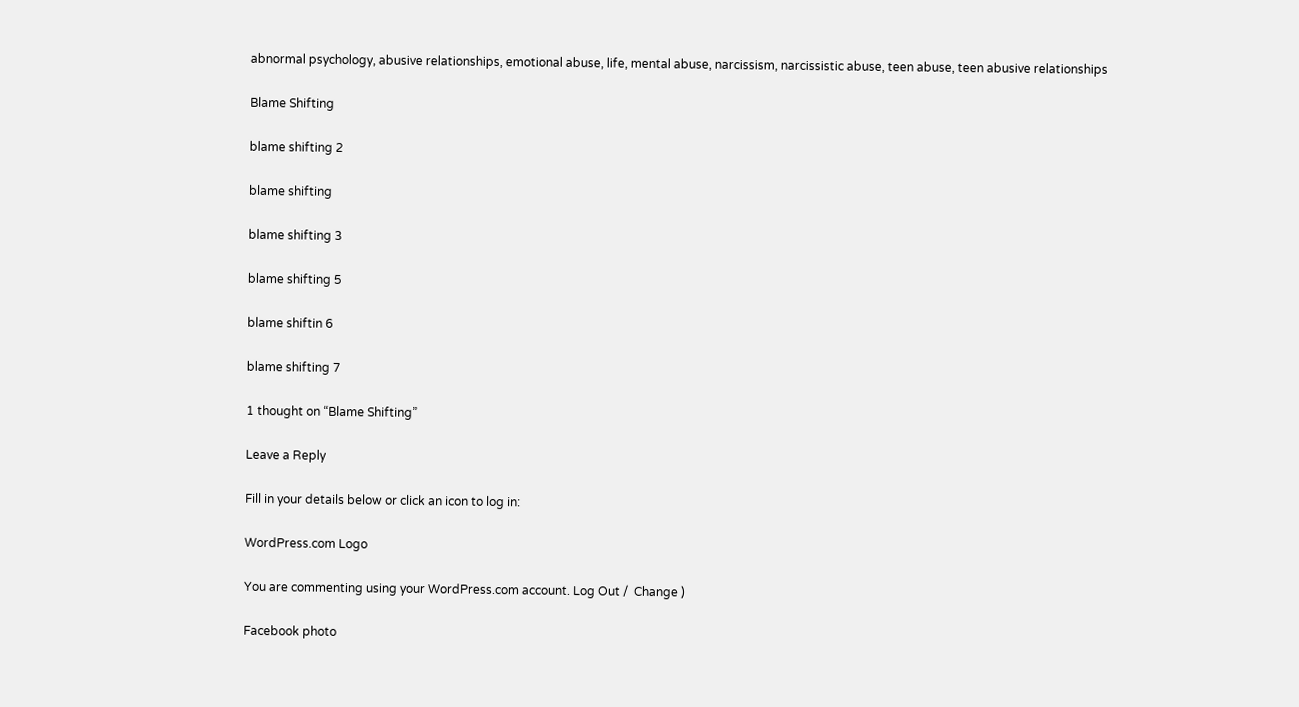abnormal psychology, abusive relationships, emotional abuse, life, mental abuse, narcissism, narcissistic abuse, teen abuse, teen abusive relationships

Blame Shifting

blame shifting 2

blame shifting

blame shifting 3

blame shifting 5

blame shiftin 6

blame shifting 7

1 thought on “Blame Shifting”

Leave a Reply

Fill in your details below or click an icon to log in:

WordPress.com Logo

You are commenting using your WordPress.com account. Log Out /  Change )

Facebook photo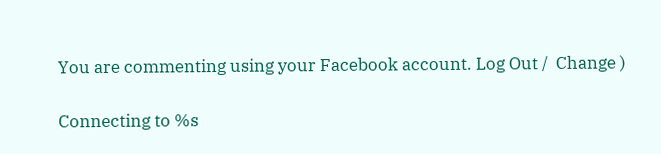You are commenting using your Facebook account. Log Out /  Change )

Connecting to %s